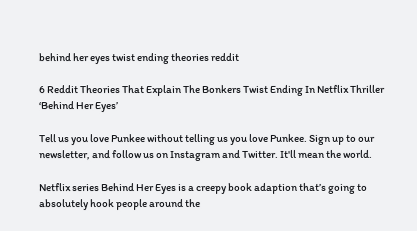behind her eyes twist ending theories reddit

6 Reddit Theories That Explain The Bonkers Twist Ending In Netflix Thriller ‘Behind Her Eyes’

Tell us you love Punkee without telling us you love Punkee. Sign up to our newsletter, and follow us on Instagram and Twitter. It'll mean the world.

Netflix series Behind Her Eyes is a creepy book adaption that’s going to absolutely hook people around the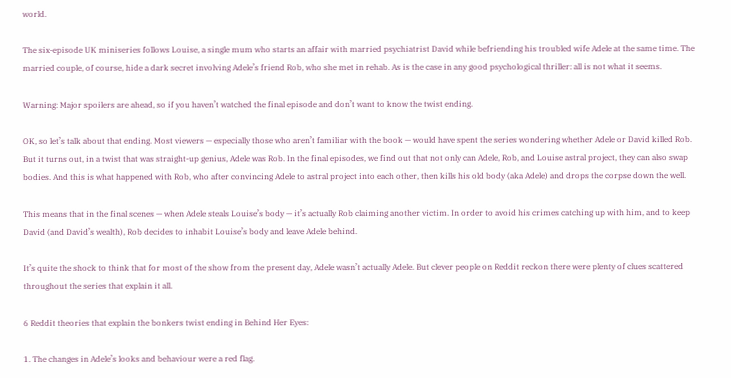world.

The six-episode UK miniseries follows Louise, a single mum who starts an affair with married psychiatrist David while befriending his troubled wife Adele at the same time. The married couple, of course, hide a dark secret involving Adele’s friend Rob, who she met in rehab. As is the case in any good psychological thriller: all is not what it seems.

Warning: Major spoilers are ahead, so if you haven’t watched the final episode and don’t want to know the twist ending.

OK, so let’s talk about that ending. Most viewers — especially those who aren’t familiar with the book — would have spent the series wondering whether Adele or David killed Rob. But it turns out, in a twist that was straight-up genius, Adele was Rob. In the final episodes, we find out that not only can Adele, Rob, and Louise astral project, they can also swap bodies. And this is what happened with Rob, who after convincing Adele to astral project into each other, then kills his old body (aka Adele) and drops the corpse down the well.

This means that in the final scenes — when Adele steals Louise’s body — it’s actually Rob claiming another victim. In order to avoid his crimes catching up with him, and to keep David (and David’s wealth), Rob decides to inhabit Louise’s body and leave Adele behind.

It’s quite the shock to think that for most of the show from the present day, Adele wasn’t actually Adele. But clever people on Reddit reckon there were plenty of clues scattered throughout the series that explain it all.

6 Reddit theories that explain the bonkers twist ending in Behind Her Eyes:

1. The changes in Adele’s looks and behaviour were a red flag.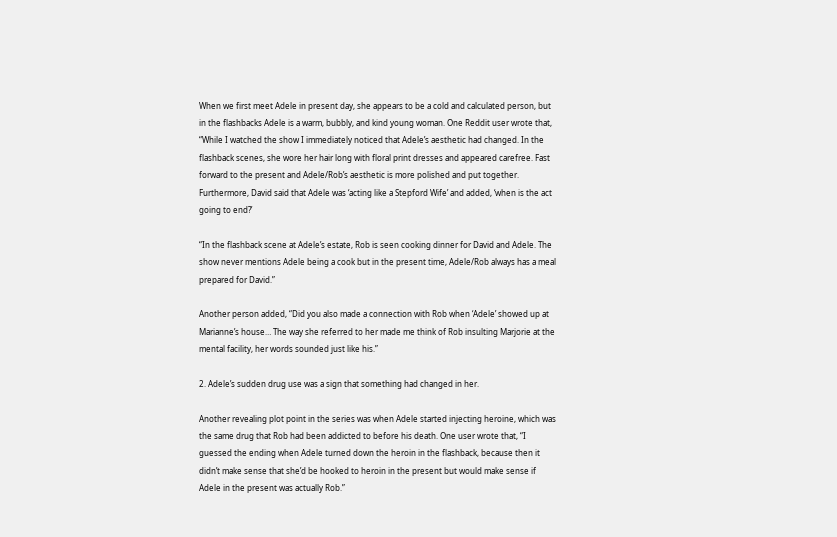When we first meet Adele in present day, she appears to be a cold and calculated person, but in the flashbacks Adele is a warm, bubbly, and kind young woman. One Reddit user wrote that, “While I watched the show I immediately noticed that Adele’s aesthetic had changed. In the flashback scenes, she wore her hair long with floral print dresses and appeared carefree. Fast forward to the present and Adele/Rob’s aesthetic is more polished and put together. Furthermore, David said that Adele was ‘acting like a Stepford Wife’ and added, ‘when is the act going to end?’

“In the flashback scene at Adele’s estate, Rob is seen cooking dinner for David and Adele. The show never mentions Adele being a cook but in the present time, Adele/Rob always has a meal prepared for David.”

Another person added, “Did you also made a connection with Rob when ‘Adele’ showed up at Marianne’s house… The way she referred to her made me think of Rob insulting Marjorie at the mental facility, her words sounded just like his.”

2. Adele’s sudden drug use was a sign that something had changed in her.

Another revealing plot point in the series was when Adele started injecting heroine, which was the same drug that Rob had been addicted to before his death. One user wrote that, “I guessed the ending when Adele turned down the heroin in the flashback, because then it didn’t make sense that she’d be hooked to heroin in the present but would make sense if Adele in the present was actually Rob.”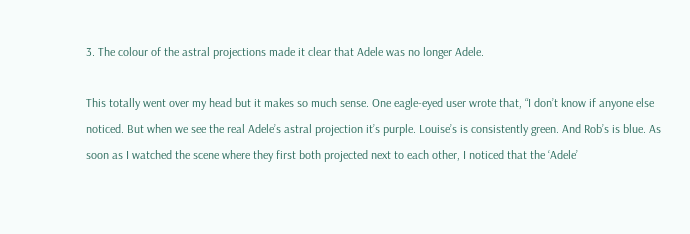3. The colour of the astral projections made it clear that Adele was no longer Adele.

This totally went over my head but it makes so much sense. One eagle-eyed user wrote that, “I don’t know if anyone else noticed. But when we see the real Adele’s astral projection it’s purple. Louise’s is consistently green. And Rob’s is blue. As soon as I watched the scene where they first both projected next to each other, I noticed that the ‘Adele’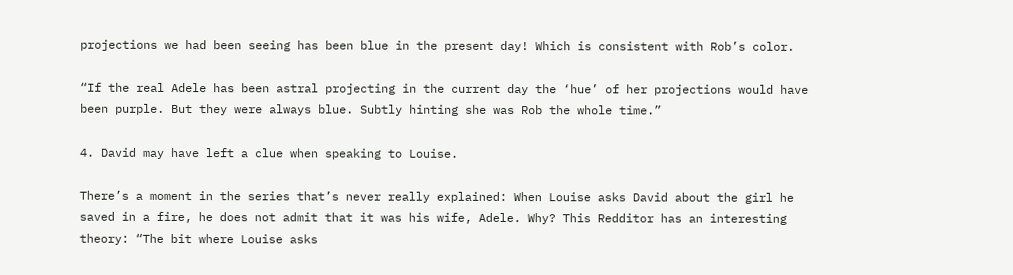projections we had been seeing has been blue in the present day! Which is consistent with Rob’s color.

“If the real Adele has been astral projecting in the current day the ‘hue’ of her projections would have been purple. But they were always blue. Subtly hinting she was Rob the whole time.”

4. David may have left a clue when speaking to Louise.

There’s a moment in the series that’s never really explained: When Louise asks David about the girl he saved in a fire, he does not admit that it was his wife, Adele. Why? This Redditor has an interesting theory: “The bit where Louise asks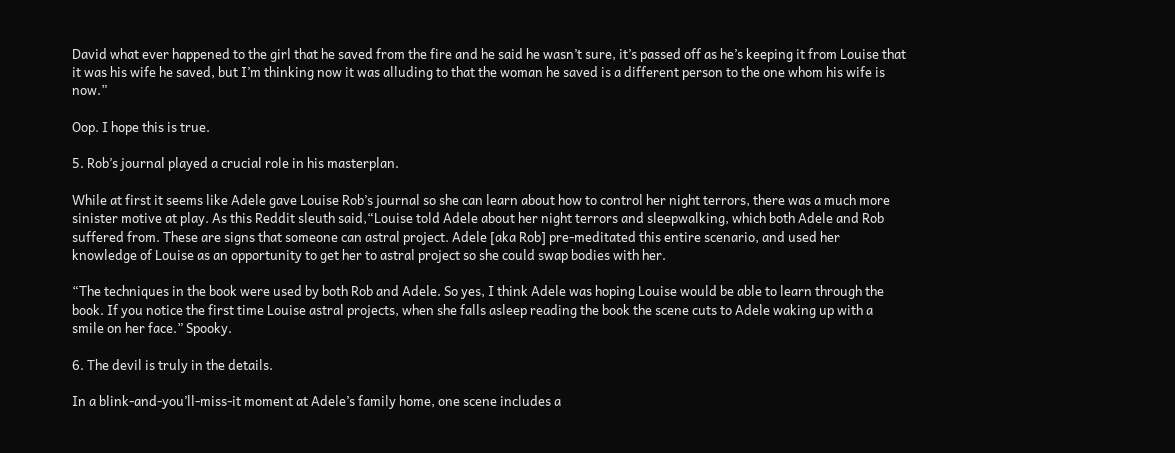David what ever happened to the girl that he saved from the fire and he said he wasn’t sure, it’s passed off as he’s keeping it from Louise that it was his wife he saved, but I’m thinking now it was alluding to that the woman he saved is a different person to the one whom his wife is now.”

Oop. I hope this is true.

5. Rob’s journal played a crucial role in his masterplan.

While at first it seems like Adele gave Louise Rob’s journal so she can learn about how to control her night terrors, there was a much more sinister motive at play. As this Reddit sleuth said,“Louise told Adele about her night terrors and sleepwalking, which both Adele and Rob suffered from. These are signs that someone can astral project. Adele [aka Rob] pre-meditated this entire scenario, and used her knowledge of Louise as an opportunity to get her to astral project so she could swap bodies with her.

“The techniques in the book were used by both Rob and Adele. So yes, I think Adele was hoping Louise would be able to learn through the book. If you notice the first time Louise astral projects, when she falls asleep reading the book the scene cuts to Adele waking up with a smile on her face.” Spooky.

6. The devil is truly in the details.

In a blink-and-you’ll-miss-it moment at Adele’s family home, one scene includes a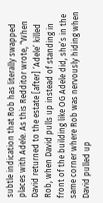subtle indication that Rob has literally swapped places with Adele. As this Redditor wrote, “When David returned to the estate [after] ‘Adele’ killed Rob, when David pulls up instead of standing in front of the building like OG Adele did, she’s in the same corner where Rob was nervously hiding when David pulled up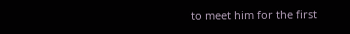to meet him for the first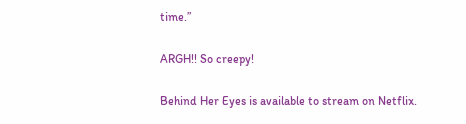time.”

ARGH!! So creepy!

Behind Her Eyes is available to stream on Netflix.